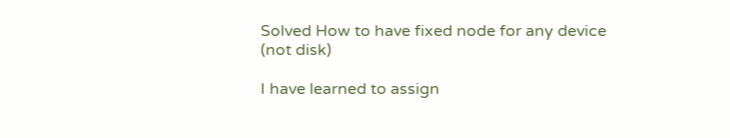Solved How to have fixed node for any device (not disk)

I have learned to assign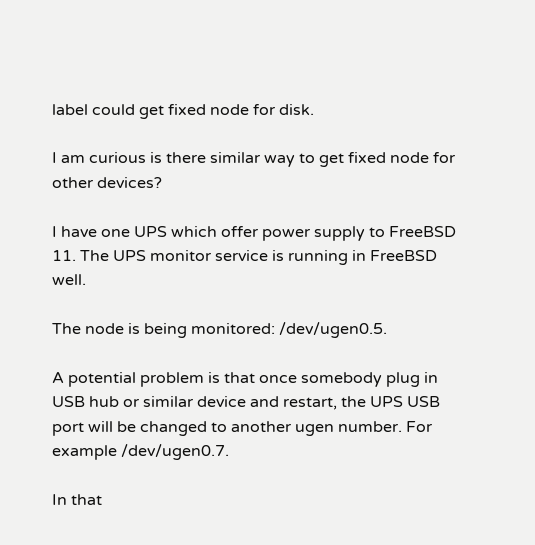label could get fixed node for disk.

I am curious is there similar way to get fixed node for other devices?

I have one UPS which offer power supply to FreeBSD 11. The UPS monitor service is running in FreeBSD well.

The node is being monitored: /dev/ugen0.5.

A potential problem is that once somebody plug in USB hub or similar device and restart, the UPS USB port will be changed to another ugen number. For example /dev/ugen0.7.

In that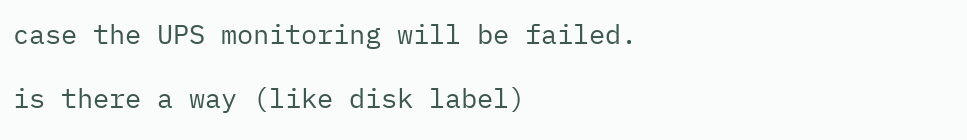case the UPS monitoring will be failed.

is there a way (like disk label)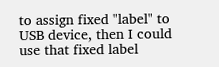to assign fixed "label" to USB device, then I could use that fixed label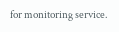for monitoring service.